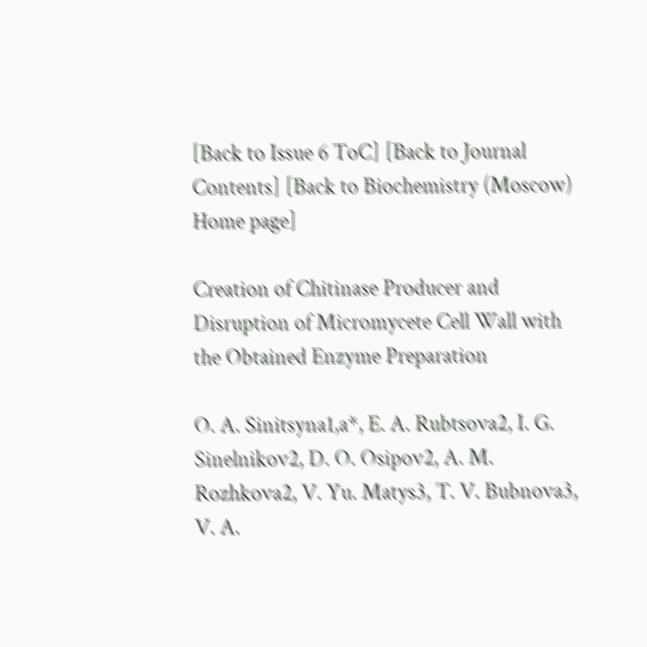[Back to Issue 6 ToC] [Back to Journal Contents] [Back to Biochemistry (Moscow) Home page]

Creation of Chitinase Producer and Disruption of Micromycete Cell Wall with the Obtained Enzyme Preparation

O. A. Sinitsyna1,a*, E. A. Rubtsova2, I. G. Sinelnikov2, D. O. Osipov2, A. M. Rozhkova2, V. Yu. Matys3, T. V. Bubnova3, V. A.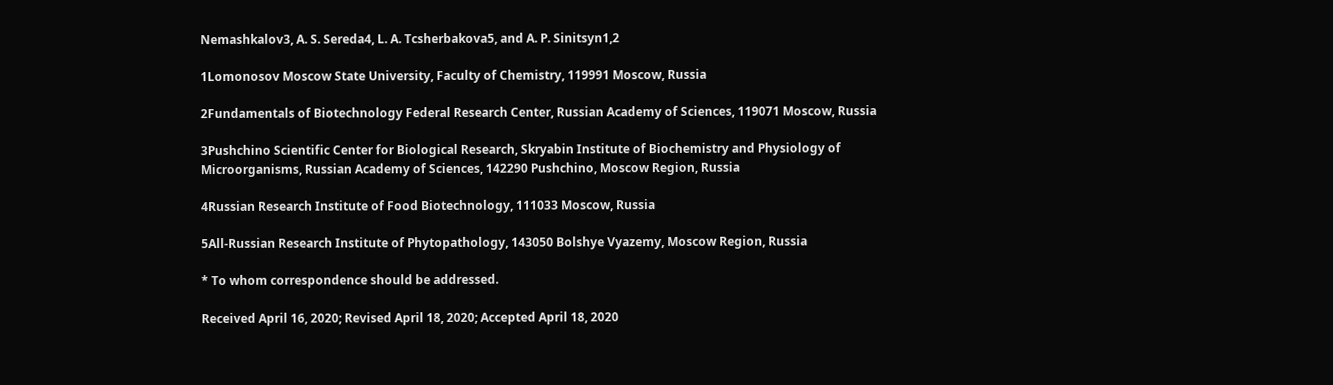Nemashkalov3, A. S. Sereda4, L. A. Tcsherbakova5, and A. P. Sinitsyn1,2

1Lomonosov Moscow State University, Faculty of Chemistry, 119991 Moscow, Russia

2Fundamentals of Biotechnology Federal Research Center, Russian Academy of Sciences, 119071 Moscow, Russia

3Pushchino Scientific Center for Biological Research, Skryabin Institute of Biochemistry and Physiology of Microorganisms, Russian Academy of Sciences, 142290 Pushchino, Moscow Region, Russia

4Russian Research Institute of Food Biotechnology, 111033 Moscow, Russia

5All-Russian Research Institute of Phytopathology, 143050 Bolshye Vyazemy, Moscow Region, Russia

* To whom correspondence should be addressed.

Received April 16, 2020; Revised April 18, 2020; Accepted April 18, 2020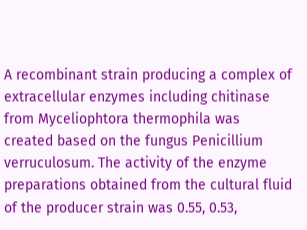A recombinant strain producing a complex of extracellular enzymes including chitinase from Myceliophtora thermophila was created based on the fungus Penicillium verruculosum. The activity of the enzyme preparations obtained from the cultural fluid of the producer strain was 0.55, 0.53,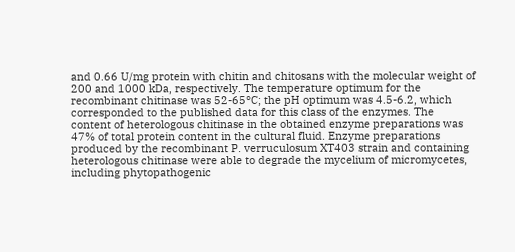and 0.66 U/mg protein with chitin and chitosans with the molecular weight of 200 and 1000 kDa, respectively. The temperature optimum for the recombinant chitinase was 52-65°C; the pH optimum was 4.5-6.2, which corresponded to the published data for this class of the enzymes. The content of heterologous chitinase in the obtained enzyme preparations was 47% of total protein content in the cultural fluid. Enzyme preparations produced by the recombinant P. verruculosum XT403 strain and containing heterologous chitinase were able to degrade the mycelium of micromycetes, including phytopathogenic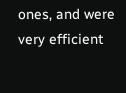ones, and were very efficient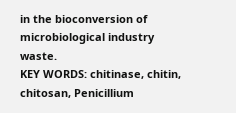in the bioconversion of microbiological industry waste.
KEY WORDS: chitinase, chitin, chitosan, Penicillium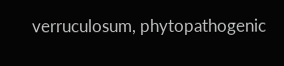verruculosum, phytopathogenic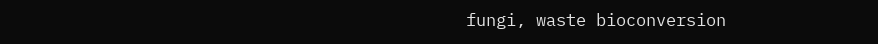fungi, waste bioconversion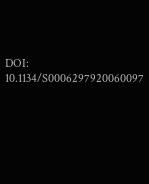DOI: 10.1134/S0006297920060097